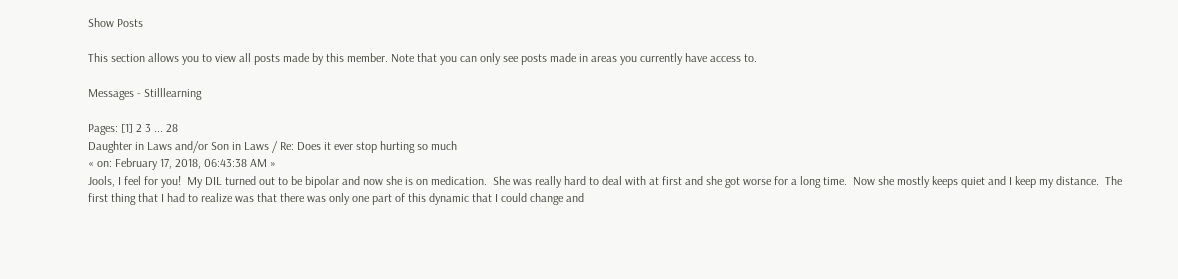Show Posts

This section allows you to view all posts made by this member. Note that you can only see posts made in areas you currently have access to.

Messages - Stilllearning

Pages: [1] 2 3 ... 28
Daughter in Laws and/or Son in Laws / Re: Does it ever stop hurting so much
« on: February 17, 2018, 06:43:38 AM »
Jools, I feel for you!  My DIL turned out to be bipolar and now she is on medication.  She was really hard to deal with at first and she got worse for a long time.  Now she mostly keeps quiet and I keep my distance.  The first thing that I had to realize was that there was only one part of this dynamic that I could change and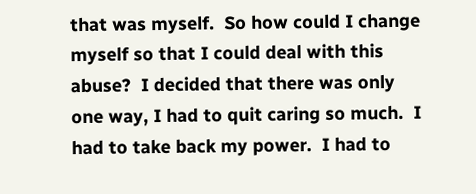that was myself.  So how could I change myself so that I could deal with this abuse?  I decided that there was only one way, I had to quit caring so much.  I had to take back my power.  I had to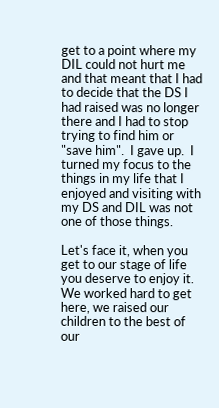get to a point where my DIL could not hurt me and that meant that I had to decide that the DS I had raised was no longer there and I had to stop trying to find him or "save him".  I gave up.  I turned my focus to the things in my life that I enjoyed and visiting with my DS and DIL was not one of those things.

Let's face it, when you get to our stage of life you deserve to enjoy it.  We worked hard to get here, we raised our children to the best of our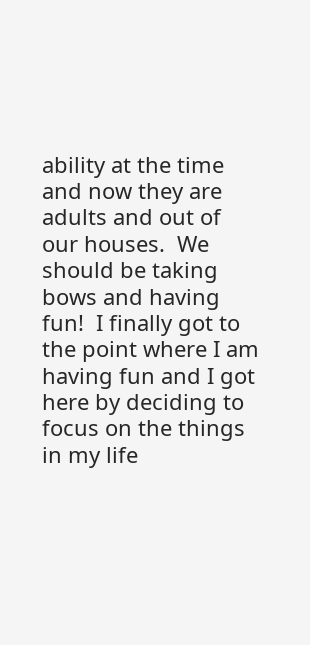ability at the time and now they are adults and out of our houses.  We should be taking bows and having fun!  I finally got to the point where I am having fun and I got here by deciding to focus on the things in my life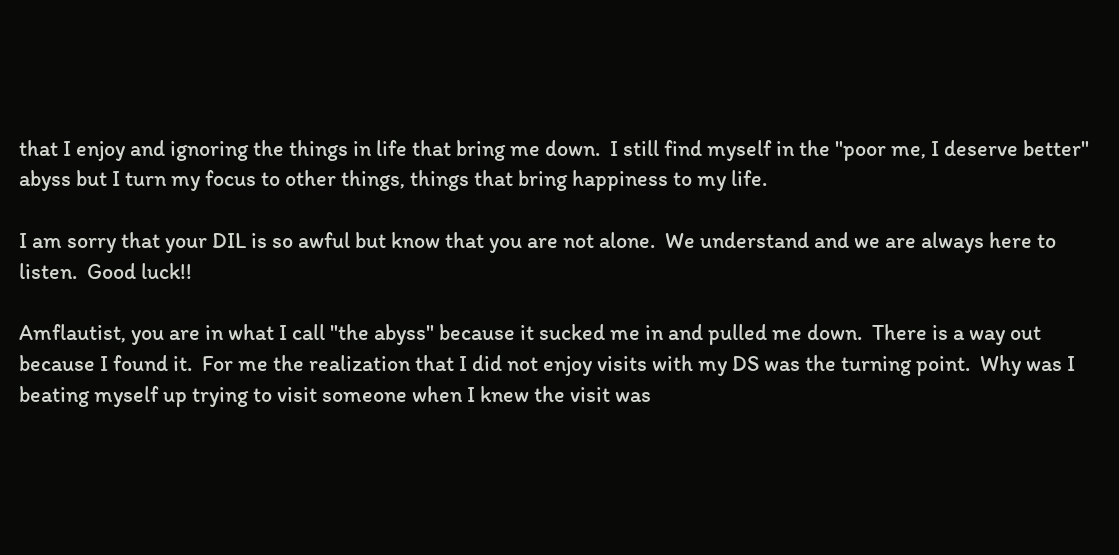that I enjoy and ignoring the things in life that bring me down.  I still find myself in the "poor me, I deserve better" abyss but I turn my focus to other things, things that bring happiness to my life.

I am sorry that your DIL is so awful but know that you are not alone.  We understand and we are always here to listen.  Good luck!!

Amflautist, you are in what I call "the abyss" because it sucked me in and pulled me down.  There is a way out because I found it.  For me the realization that I did not enjoy visits with my DS was the turning point.  Why was I beating myself up trying to visit someone when I knew the visit was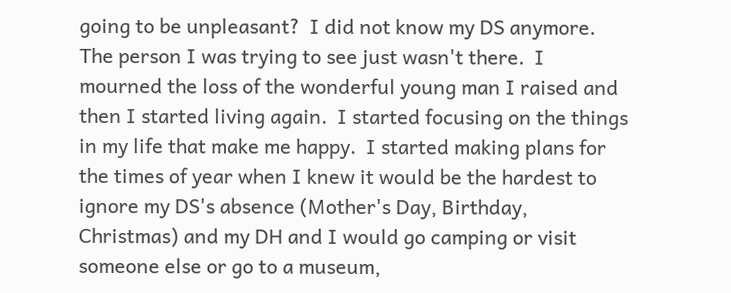going to be unpleasant?  I did not know my DS anymore.  The person I was trying to see just wasn't there.  I mourned the loss of the wonderful young man I raised and then I started living again.  I started focusing on the things in my life that make me happy.  I started making plans for the times of year when I knew it would be the hardest to ignore my DS's absence (Mother's Day, Birthday, Christmas) and my DH and I would go camping or visit someone else or go to a museum,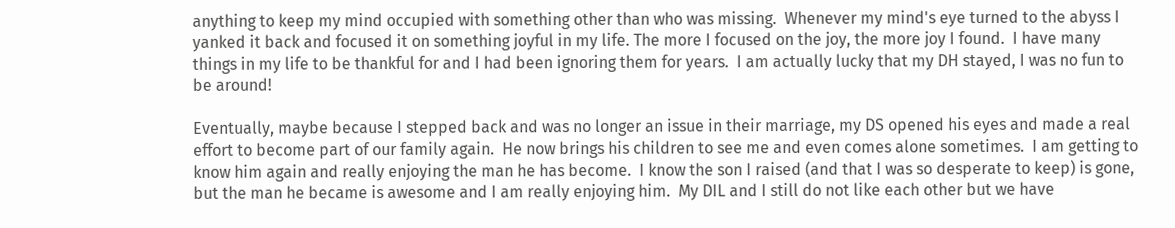anything to keep my mind occupied with something other than who was missing.  Whenever my mind's eye turned to the abyss I yanked it back and focused it on something joyful in my life. The more I focused on the joy, the more joy I found.  I have many things in my life to be thankful for and I had been ignoring them for years.  I am actually lucky that my DH stayed, I was no fun to be around!

Eventually, maybe because I stepped back and was no longer an issue in their marriage, my DS opened his eyes and made a real effort to become part of our family again.  He now brings his children to see me and even comes alone sometimes.  I am getting to know him again and really enjoying the man he has become.  I know the son I raised (and that I was so desperate to keep) is gone, but the man he became is awesome and I am really enjoying him.  My DIL and I still do not like each other but we have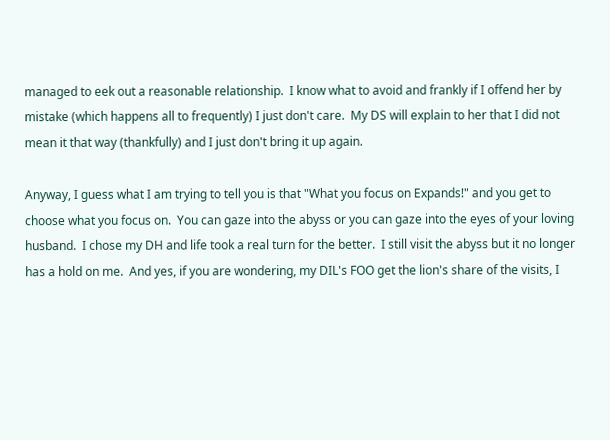managed to eek out a reasonable relationship.  I know what to avoid and frankly if I offend her by mistake (which happens all to frequently) I just don't care.  My DS will explain to her that I did not mean it that way (thankfully) and I just don't bring it up again.

Anyway, I guess what I am trying to tell you is that "What you focus on Expands!" and you get to choose what you focus on.  You can gaze into the abyss or you can gaze into the eyes of your loving husband.  I chose my DH and life took a real turn for the better.  I still visit the abyss but it no longer has a hold on me.  And yes, if you are wondering, my DIL's FOO get the lion's share of the visits, I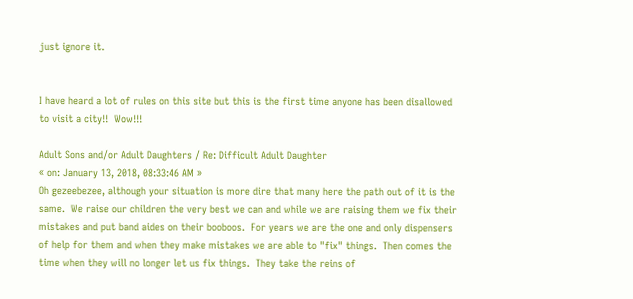just ignore it.


I have heard a lot of rules on this site but this is the first time anyone has been disallowed to visit a city!!  Wow!!!

Adult Sons and/or Adult Daughters / Re: Difficult Adult Daughter
« on: January 13, 2018, 08:33:46 AM »
Oh gezeebezee, although your situation is more dire that many here the path out of it is the same.  We raise our children the very best we can and while we are raising them we fix their mistakes and put band aides on their booboos.  For years we are the one and only dispensers of help for them and when they make mistakes we are able to "fix" things.  Then comes the time when they will no longer let us fix things.  They take the reins of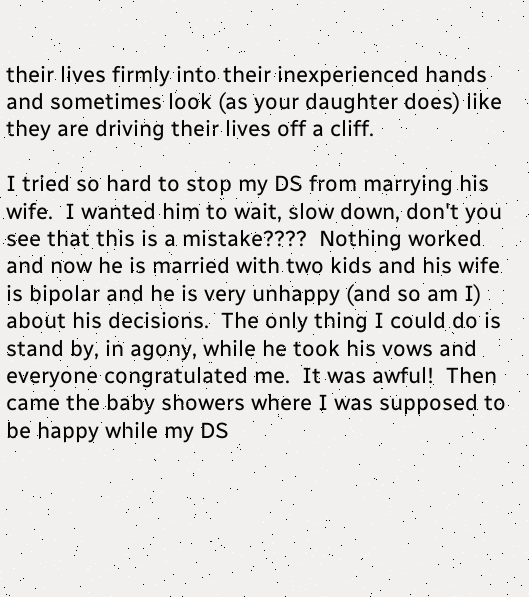their lives firmly into their inexperienced hands and sometimes look (as your daughter does) like they are driving their lives off a cliff.

I tried so hard to stop my DS from marrying his wife.  I wanted him to wait, slow down, don't you see that this is a mistake????  Nothing worked and now he is married with two kids and his wife is bipolar and he is very unhappy (and so am I) about his decisions.  The only thing I could do is stand by, in agony, while he took his vows and everyone congratulated me.  It was awful!  Then came the baby showers where I was supposed to be happy while my DS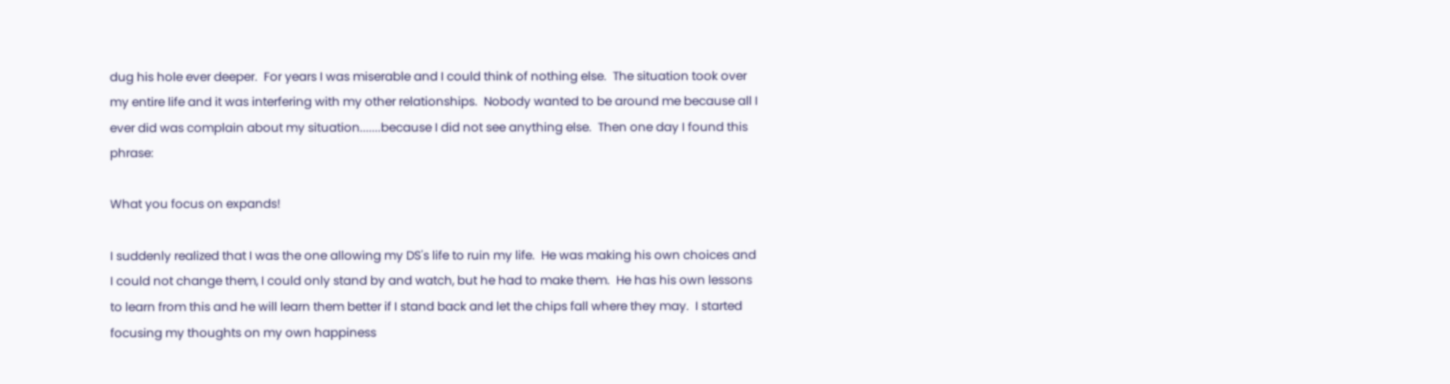dug his hole ever deeper.  For years I was miserable and I could think of nothing else.  The situation took over my entire life and it was interfering with my other relationships.  Nobody wanted to be around me because all I ever did was complain about my situation.......because I did not see anything else.  Then one day I found this phrase:

What you focus on expands!

I suddenly realized that I was the one allowing my DS's life to ruin my life.  He was making his own choices and I could not change them, I could only stand by and watch, but he had to make them.  He has his own lessons to learn from this and he will learn them better if I stand back and let the chips fall where they may.  I started focusing my thoughts on my own happiness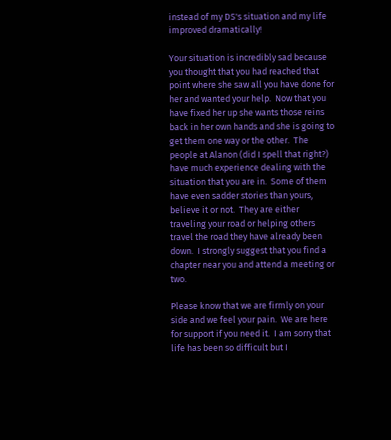instead of my DS's situation and my life improved dramatically!

Your situation is incredibly sad because you thought that you had reached that point where she saw all you have done for her and wanted your help.  Now that you have fixed her up she wants those reins back in her own hands and she is going to get them one way or the other.  The people at Alanon (did I spell that right?) have much experience dealing with the situation that you are in.  Some of them have even sadder stories than yours, believe it or not.  They are either traveling your road or helping others travel the road they have already been down.  I strongly suggest that you find a chapter near you and attend a meeting or two.

Please know that we are firmly on your side and we feel your pain.  We are here for support if you need it.  I am sorry that life has been so difficult but I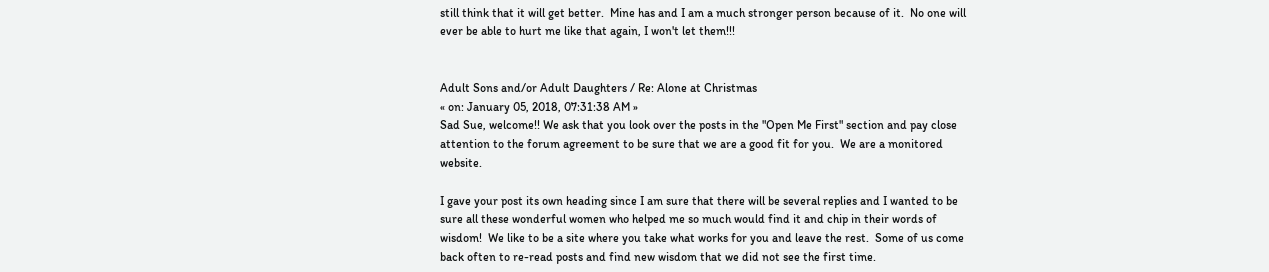still think that it will get better.  Mine has and I am a much stronger person because of it.  No one will ever be able to hurt me like that again, I won't let them!!!


Adult Sons and/or Adult Daughters / Re: Alone at Christmas
« on: January 05, 2018, 07:31:38 AM »
Sad Sue, welcome!! We ask that you look over the posts in the "Open Me First" section and pay close attention to the forum agreement to be sure that we are a good fit for you.  We are a monitored website.

I gave your post its own heading since I am sure that there will be several replies and I wanted to be sure all these wonderful women who helped me so much would find it and chip in their words of wisdom!  We like to be a site where you take what works for you and leave the rest.  Some of us come back often to re-read posts and find new wisdom that we did not see the first time.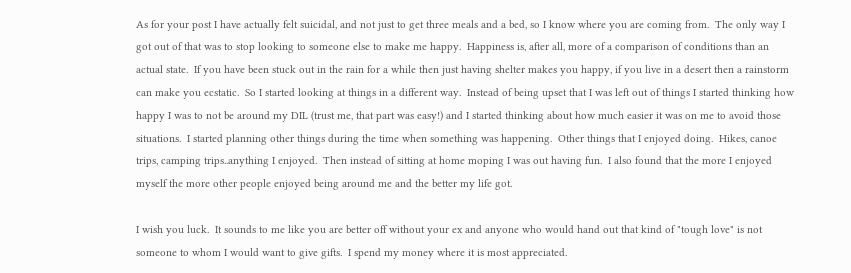As for your post I have actually felt suicidal, and not just to get three meals and a bed, so I know where you are coming from.  The only way I got out of that was to stop looking to someone else to make me happy.  Happiness is, after all, more of a comparison of conditions than an actual state.  If you have been stuck out in the rain for a while then just having shelter makes you happy, if you live in a desert then a rainstorm can make you ecstatic.  So I started looking at things in a different way.  Instead of being upset that I was left out of things I started thinking how happy I was to not be around my DIL (trust me, that part was easy!) and I started thinking about how much easier it was on me to avoid those situations.  I started planning other things during the time when something was happening.  Other things that I enjoyed doing.  Hikes, canoe trips, camping trips..anything I enjoyed.  Then instead of sitting at home moping I was out having fun.  I also found that the more I enjoyed myself the more other people enjoyed being around me and the better my life got.

I wish you luck.  It sounds to me like you are better off without your ex and anyone who would hand out that kind of "tough love" is not someone to whom I would want to give gifts.  I spend my money where it is most appreciated.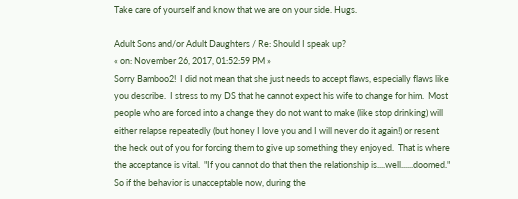Take care of yourself and know that we are on your side. Hugs.

Adult Sons and/or Adult Daughters / Re: Should I speak up?
« on: November 26, 2017, 01:52:59 PM »
Sorry Bamboo2!  I did not mean that she just needs to accept flaws, especially flaws like you describe.  I stress to my DS that he cannot expect his wife to change for him.  Most people who are forced into a change they do not want to make (like stop drinking) will either relapse repeatedly (but honey I love you and I will never do it again!) or resent the heck out of you for forcing them to give up something they enjoyed.  That is where the acceptance is vital.  "If you cannot do that then the relationship is....well......doomed."  So if the behavior is unacceptable now, during the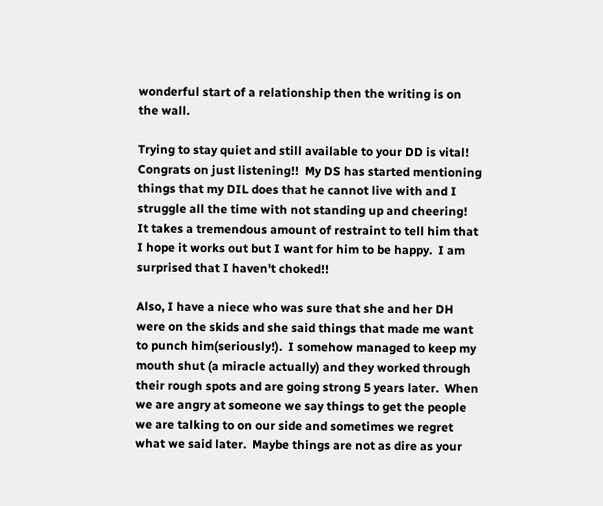wonderful start of a relationship then the writing is on the wall.

Trying to stay quiet and still available to your DD is vital!  Congrats on just listening!!  My DS has started mentioning things that my DIL does that he cannot live with and I struggle all the time with not standing up and cheering!  It takes a tremendous amount of restraint to tell him that I hope it works out but I want for him to be happy.  I am surprised that I haven't choked!!

Also, I have a niece who was sure that she and her DH were on the skids and she said things that made me want to punch him(seriously!).  I somehow managed to keep my mouth shut (a miracle actually) and they worked through their rough spots and are going strong 5 years later.  When we are angry at someone we say things to get the people we are talking to on our side and sometimes we regret what we said later.  Maybe things are not as dire as your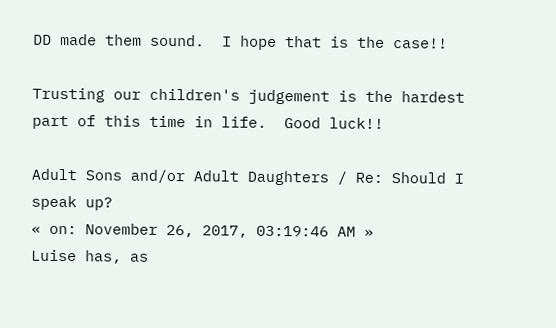DD made them sound.  I hope that is the case!!

Trusting our children's judgement is the hardest part of this time in life.  Good luck!!

Adult Sons and/or Adult Daughters / Re: Should I speak up?
« on: November 26, 2017, 03:19:46 AM »
Luise has, as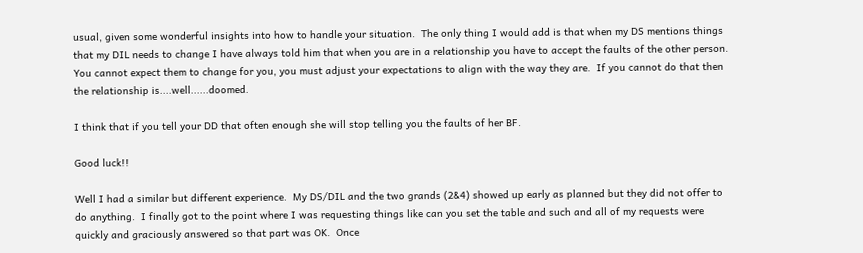usual, given some wonderful insights into how to handle your situation.  The only thing I would add is that when my DS mentions things that my DIL needs to change I have always told him that when you are in a relationship you have to accept the faults of the other person.  You cannot expect them to change for you, you must adjust your expectations to align with the way they are.  If you cannot do that then the relationship is....well......doomed.

I think that if you tell your DD that often enough she will stop telling you the faults of her BF.

Good luck!!

Well I had a similar but different experience.  My DS/DIL and the two grands (2&4) showed up early as planned but they did not offer to do anything.  I finally got to the point where I was requesting things like can you set the table and such and all of my requests were quickly and graciously answered so that part was OK.  Once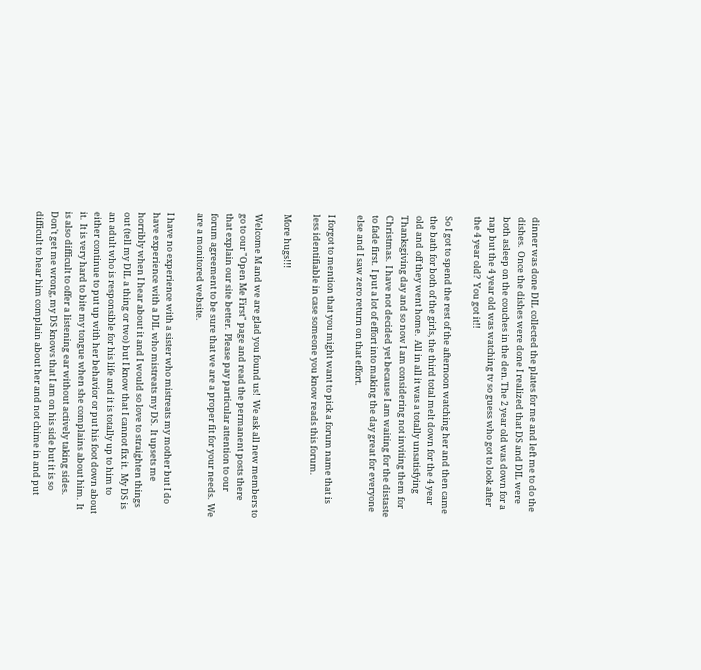dinner was done DIL collected the plates for me and left me to do the dishes.  Once the dishes were done I realized that DS and DIL were both asleep on the couches in the den. The 2 year old was down for a nap but the 4 year old was watching tv so guess who got to look after the 4 year old?  You got it!!

So I got to spend the rest of the afternoon watching her and then came the bath for both of the girls, the third total melt down for the 4 year old and off they went home.  All in all it was a totally unsatisfying Thanksgiving day and so now I am considering not inviting them for Christmas.  I have not decided yet because I am waiting for the distaste to fade first.  I put a lot of effort into making the day great for everyone else and I saw zero return on that effort.

I forgot to mention that you might want to pick a forum name that is less identifiable in case someone you know reads this forum.

More hugs!!!

Welcome M and we are glad you found us!  We ask all new members to go to our "Open Me First" page and read the permanent posts there that explain our site better.  Please pay particular attention to our forum agreement to be sure that we are a proper fit for your needs.  We are a monitored website.

I have no experience with a sister who mistreats my mother but I do have experience with a DIL who mistreats my DS.  It upsets me horribly when I hear about it and I would so love to straighten things out (tell my DIL a thing or two) but I know that I cannot fix it.  My DS is an adult who is responsible for his life and it is totally up to him to either continue to put up with her behavior or put his foot down about it.  It is very hard to bite my tongue when she complains about him.  It is also difficult to offer a listening ear without actively taking sides.  Don't get me wrong, my DS knows that I am on his side but it is so difficult to hear him complain about her and not chime in and put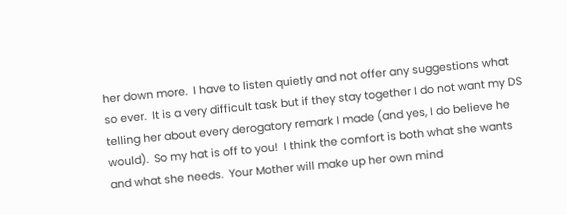her down more.  I have to listen quietly and not offer any suggestions what so ever.  It is a very difficult task but if they stay together I do not want my DS telling her about every derogatory remark I made (and yes, I do believe he would).  So my hat is off to you!  I think the comfort is both what she wants and what she needs.  Your Mother will make up her own mind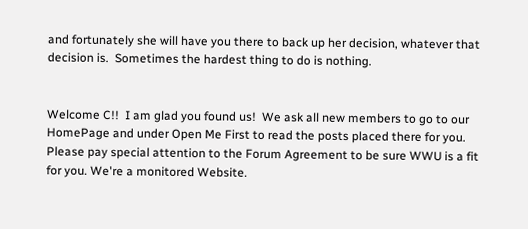and fortunately she will have you there to back up her decision, whatever that decision is.  Sometimes the hardest thing to do is nothing.


Welcome C!!  I am glad you found us!  We ask all new members to go to our HomePage and under Open Me First to read the posts placed there for you. Please pay special attention to the Forum Agreement to be sure WWU is a fit for you. We're a monitored Website.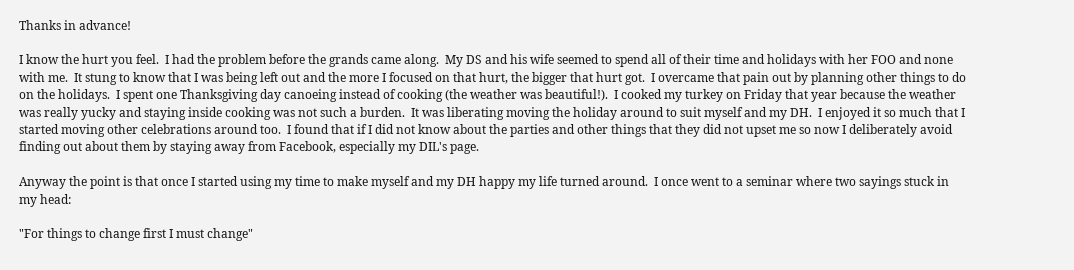Thanks in advance!

I know the hurt you feel.  I had the problem before the grands came along.  My DS and his wife seemed to spend all of their time and holidays with her FOO and none with me.  It stung to know that I was being left out and the more I focused on that hurt, the bigger that hurt got.  I overcame that pain out by planning other things to do on the holidays.  I spent one Thanksgiving day canoeing instead of cooking (the weather was beautiful!).  I cooked my turkey on Friday that year because the weather was really yucky and staying inside cooking was not such a burden.  It was liberating moving the holiday around to suit myself and my DH.  I enjoyed it so much that I started moving other celebrations around too.  I found that if I did not know about the parties and other things that they did not upset me so now I deliberately avoid finding out about them by staying away from Facebook, especially my DIL's page.

Anyway the point is that once I started using my time to make myself and my DH happy my life turned around.  I once went to a seminar where two sayings stuck in my head:

"For things to change first I must change"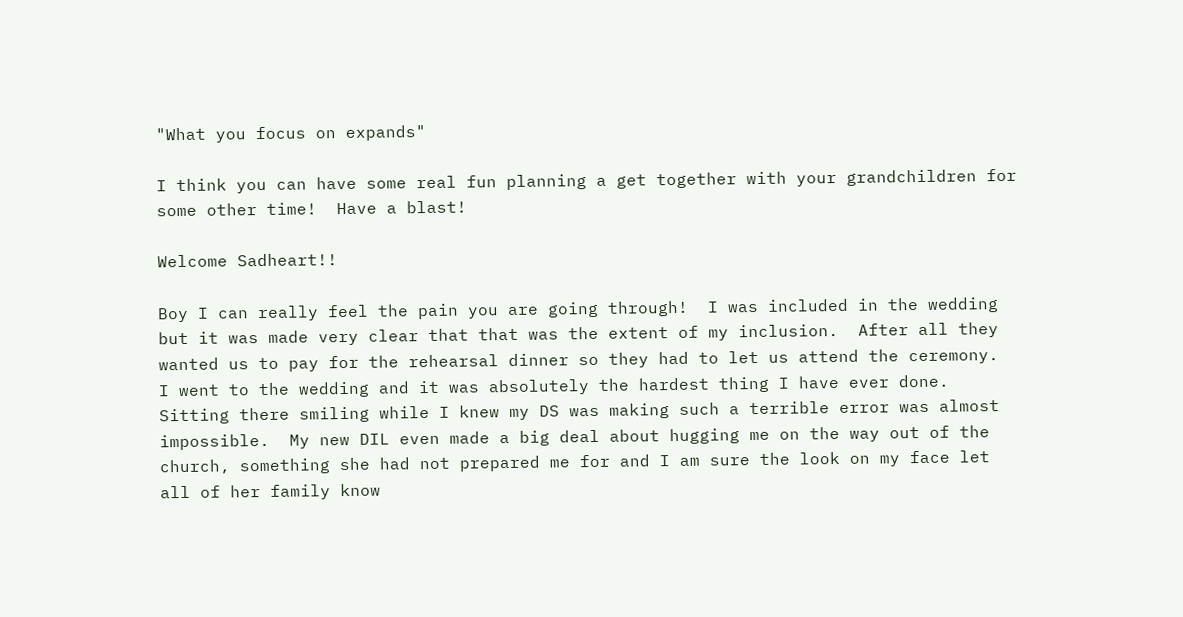"What you focus on expands"

I think you can have some real fun planning a get together with your grandchildren for some other time!  Have a blast!

Welcome Sadheart!!

Boy I can really feel the pain you are going through!  I was included in the wedding but it was made very clear that that was the extent of my inclusion.  After all they wanted us to pay for the rehearsal dinner so they had to let us attend the ceremony.  I went to the wedding and it was absolutely the hardest thing I have ever done.  Sitting there smiling while I knew my DS was making such a terrible error was almost impossible.  My new DIL even made a big deal about hugging me on the way out of the church, something she had not prepared me for and I am sure the look on my face let all of her family know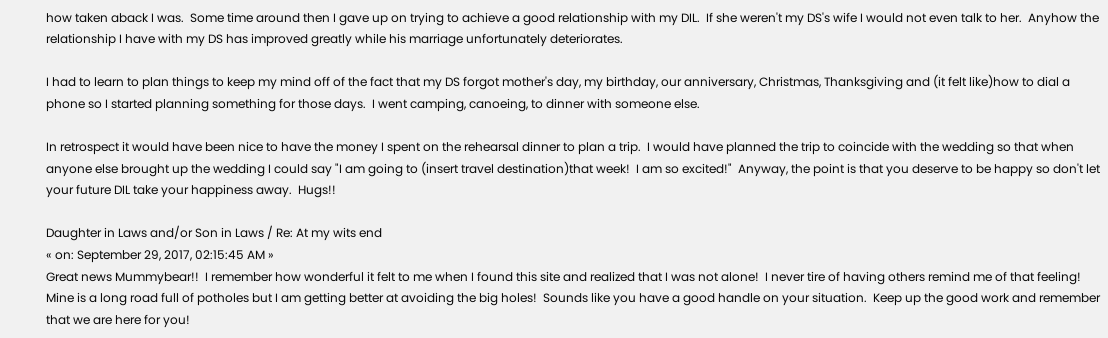how taken aback I was.  Some time around then I gave up on trying to achieve a good relationship with my DIL.  If she weren't my DS's wife I would not even talk to her.  Anyhow the relationship I have with my DS has improved greatly while his marriage unfortunately deteriorates.

I had to learn to plan things to keep my mind off of the fact that my DS forgot mother's day, my birthday, our anniversary, Christmas, Thanksgiving and (it felt like)how to dial a phone so I started planning something for those days.  I went camping, canoeing, to dinner with someone else.

In retrospect it would have been nice to have the money I spent on the rehearsal dinner to plan a trip.  I would have planned the trip to coincide with the wedding so that when anyone else brought up the wedding I could say "I am going to (insert travel destination)that week!  I am so excited!"  Anyway, the point is that you deserve to be happy so don't let your future DIL take your happiness away.  Hugs!!

Daughter in Laws and/or Son in Laws / Re: At my wits end
« on: September 29, 2017, 02:15:45 AM »
Great news Mummybear!!  I remember how wonderful it felt to me when I found this site and realized that I was not alone!  I never tire of having others remind me of that feeling!  Mine is a long road full of potholes but I am getting better at avoiding the big holes!  Sounds like you have a good handle on your situation.  Keep up the good work and remember that we are here for you!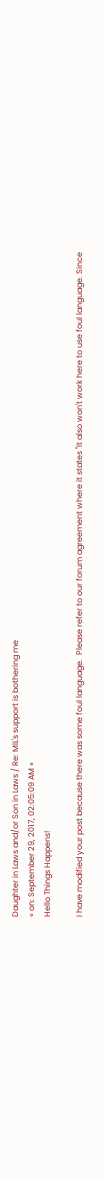Daughter in Laws and/or Son in Laws / Re: MIL's support is bothering me
« on: September 29, 2017, 02:05:09 AM »
Hello Things Happens!

I have modified your post because there was some foul language.  Please refer to our forum agreement where it states "It also won't work here to use foul language. Since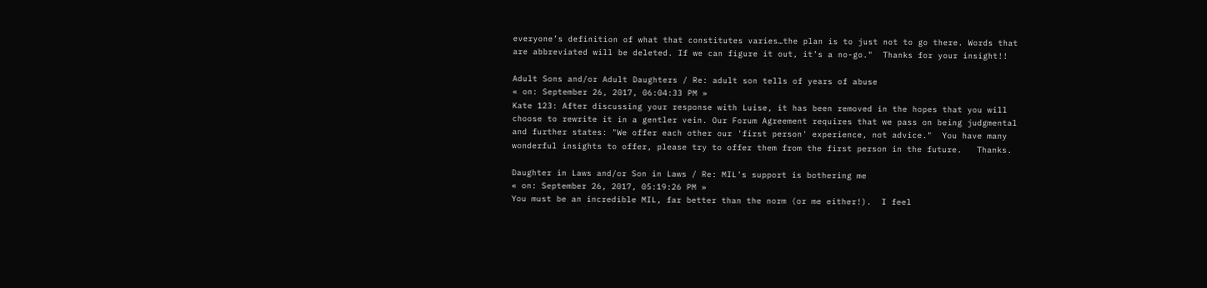everyone’s definition of what that constitutes varies…the plan is to just not to go there. Words that are abbreviated will be deleted. If we can figure it out, it’s a no-go."  Thanks for your insight!!

Adult Sons and/or Adult Daughters / Re: adult son tells of years of abuse
« on: September 26, 2017, 06:04:33 PM »
Kate 123: After discussing your response with Luise, it has been removed in the hopes that you will choose to rewrite it in a gentler vein. Our Forum Agreement requires that we pass on being judgmental and further states: "We offer each other our 'first person' experience, not advice."  You have many wonderful insights to offer, please try to offer them from the first person in the future.   Thanks.

Daughter in Laws and/or Son in Laws / Re: MIL's support is bothering me
« on: September 26, 2017, 05:19:26 PM »
You must be an incredible MIL, far better than the norm (or me either!).  I feel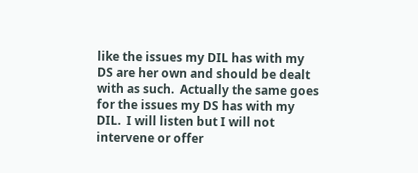like the issues my DIL has with my DS are her own and should be dealt with as such.  Actually the same goes for the issues my DS has with my DIL.  I will listen but I will not intervene or offer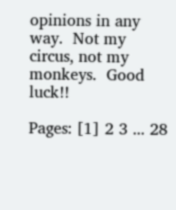opinions in any way.  Not my circus, not my monkeys.  Good luck!!

Pages: [1] 2 3 ... 28